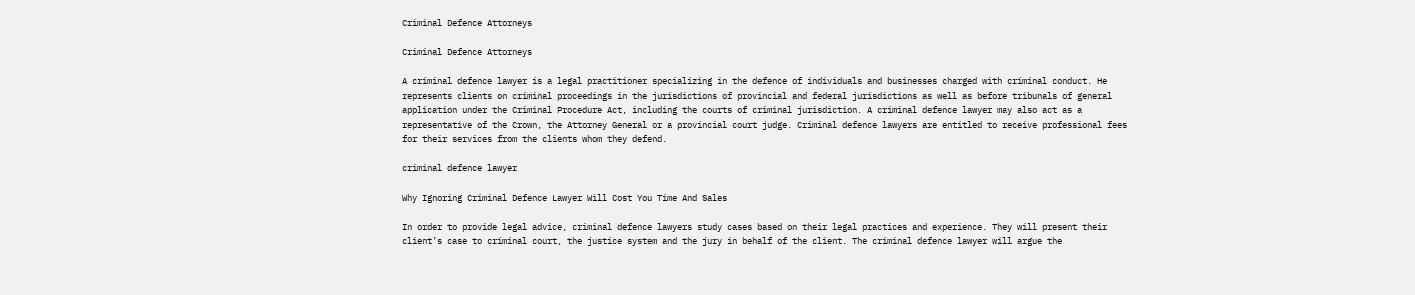Criminal Defence Attorneys

Criminal Defence Attorneys

A criminal defence lawyer is a legal practitioner specializing in the defence of individuals and businesses charged with criminal conduct. He represents clients on criminal proceedings in the jurisdictions of provincial and federal jurisdictions as well as before tribunals of general application under the Criminal Procedure Act, including the courts of criminal jurisdiction. A criminal defence lawyer may also act as a representative of the Crown, the Attorney General or a provincial court judge. Criminal defence lawyers are entitled to receive professional fees for their services from the clients whom they defend.

criminal defence lawyer

Why Ignoring Criminal Defence Lawyer Will Cost You Time And Sales

In order to provide legal advice, criminal defence lawyers study cases based on their legal practices and experience. They will present their client’s case to criminal court, the justice system and the jury in behalf of the client. The criminal defence lawyer will argue the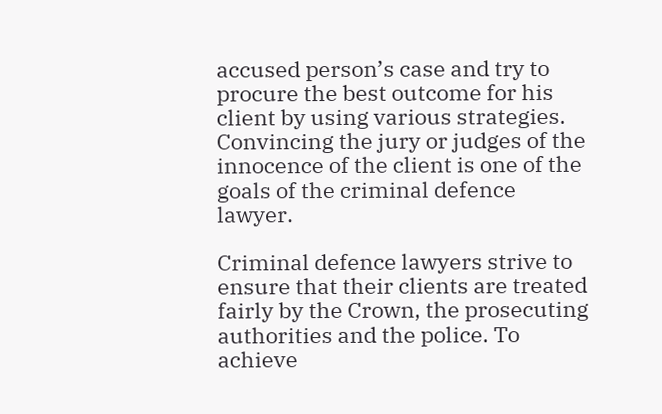accused person’s case and try to procure the best outcome for his client by using various strategies. Convincing the jury or judges of the innocence of the client is one of the goals of the criminal defence lawyer.

Criminal defence lawyers strive to ensure that their clients are treated fairly by the Crown, the prosecuting authorities and the police. To achieve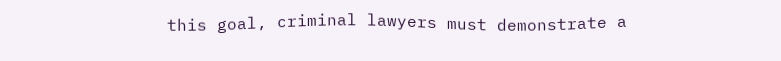this goal, criminal lawyers must demonstrate a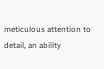meticulous attention to detail, an ability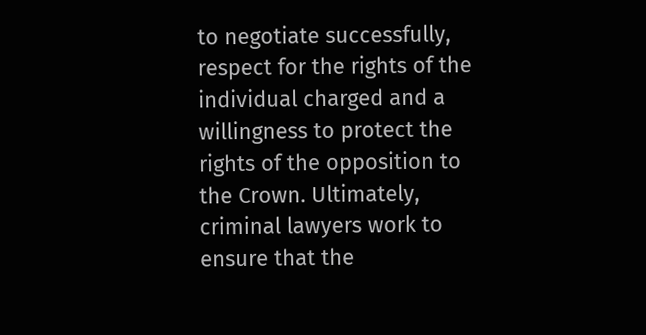to negotiate successfully, respect for the rights of the individual charged and a willingness to protect the rights of the opposition to the Crown. Ultimately, criminal lawyers work to ensure that the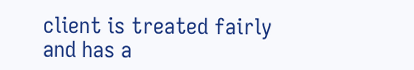client is treated fairly and has a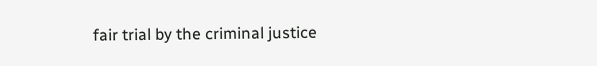fair trial by the criminal justice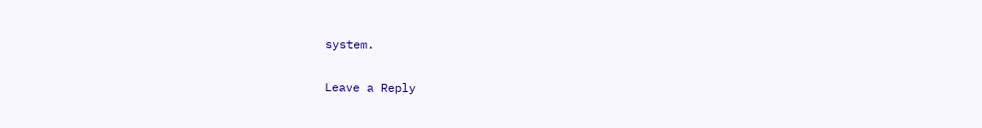system.

Leave a Reply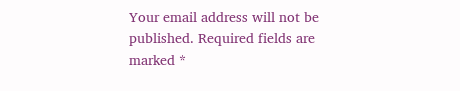Your email address will not be published. Required fields are marked *